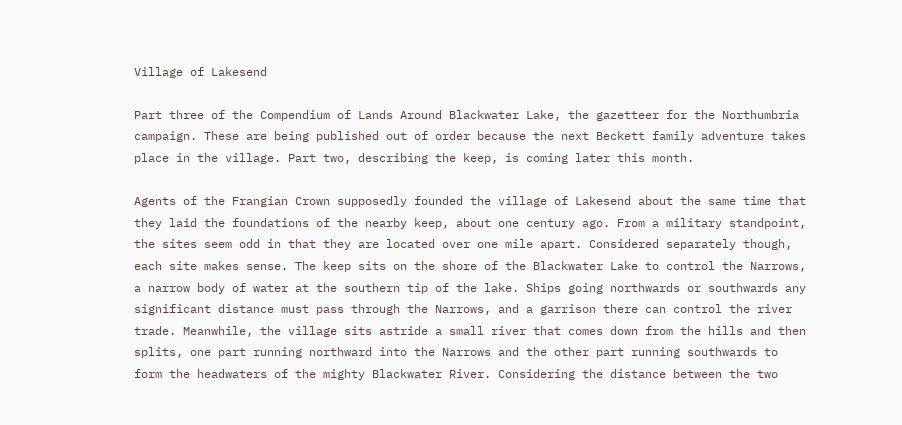Village of Lakesend

Part three of the Compendium of Lands Around Blackwater Lake, the gazetteer for the Northumbria campaign. These are being published out of order because the next Beckett family adventure takes place in the village. Part two, describing the keep, is coming later this month.

Agents of the Frangian Crown supposedly founded the village of Lakesend about the same time that they laid the foundations of the nearby keep, about one century ago. From a military standpoint, the sites seem odd in that they are located over one mile apart. Considered separately though, each site makes sense. The keep sits on the shore of the Blackwater Lake to control the Narrows, a narrow body of water at the southern tip of the lake. Ships going northwards or southwards any significant distance must pass through the Narrows, and a garrison there can control the river trade. Meanwhile, the village sits astride a small river that comes down from the hills and then splits, one part running northward into the Narrows and the other part running southwards to form the headwaters of the mighty Blackwater River. Considering the distance between the two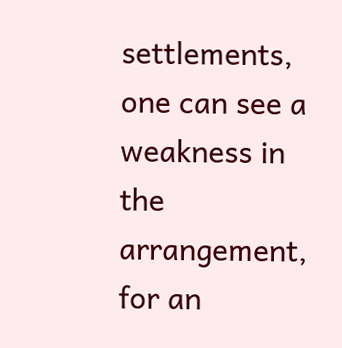settlements, one can see a weakness in the arrangement, for an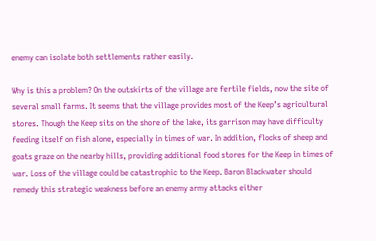enemy can isolate both settlements rather easily.

Why is this a problem? On the outskirts of the village are fertile fields, now the site of several small farms. It seems that the village provides most of the Keep’s agricultural stores. Though the Keep sits on the shore of the lake, its garrison may have difficulty feeding itself on fish alone, especially in times of war. In addition, flocks of sheep and goats graze on the nearby hills, providing additional food stores for the Keep in times of war. Loss of the village could be catastrophic to the Keep. Baron Blackwater should remedy this strategic weakness before an enemy army attacks either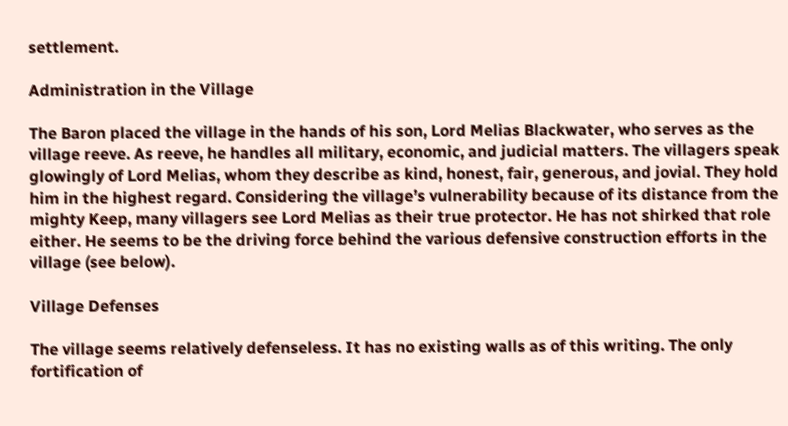settlement.

Administration in the Village

The Baron placed the village in the hands of his son, Lord Melias Blackwater, who serves as the village reeve. As reeve, he handles all military, economic, and judicial matters. The villagers speak glowingly of Lord Melias, whom they describe as kind, honest, fair, generous, and jovial. They hold him in the highest regard. Considering the village’s vulnerability because of its distance from the mighty Keep, many villagers see Lord Melias as their true protector. He has not shirked that role either. He seems to be the driving force behind the various defensive construction efforts in the village (see below).

Village Defenses

The village seems relatively defenseless. It has no existing walls as of this writing. The only fortification of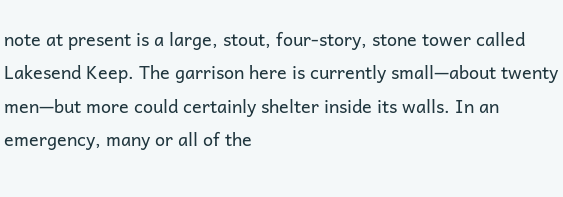note at present is a large, stout, four-story, stone tower called Lakesend Keep. The garrison here is currently small—about twenty men—but more could certainly shelter inside its walls. In an emergency, many or all of the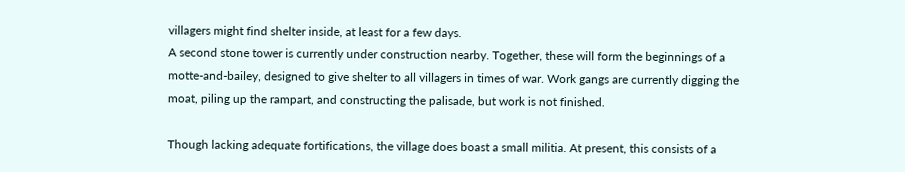villagers might find shelter inside, at least for a few days.
A second stone tower is currently under construction nearby. Together, these will form the beginnings of a motte-and-bailey, designed to give shelter to all villagers in times of war. Work gangs are currently digging the moat, piling up the rampart, and constructing the palisade, but work is not finished.

Though lacking adequate fortifications, the village does boast a small militia. At present, this consists of a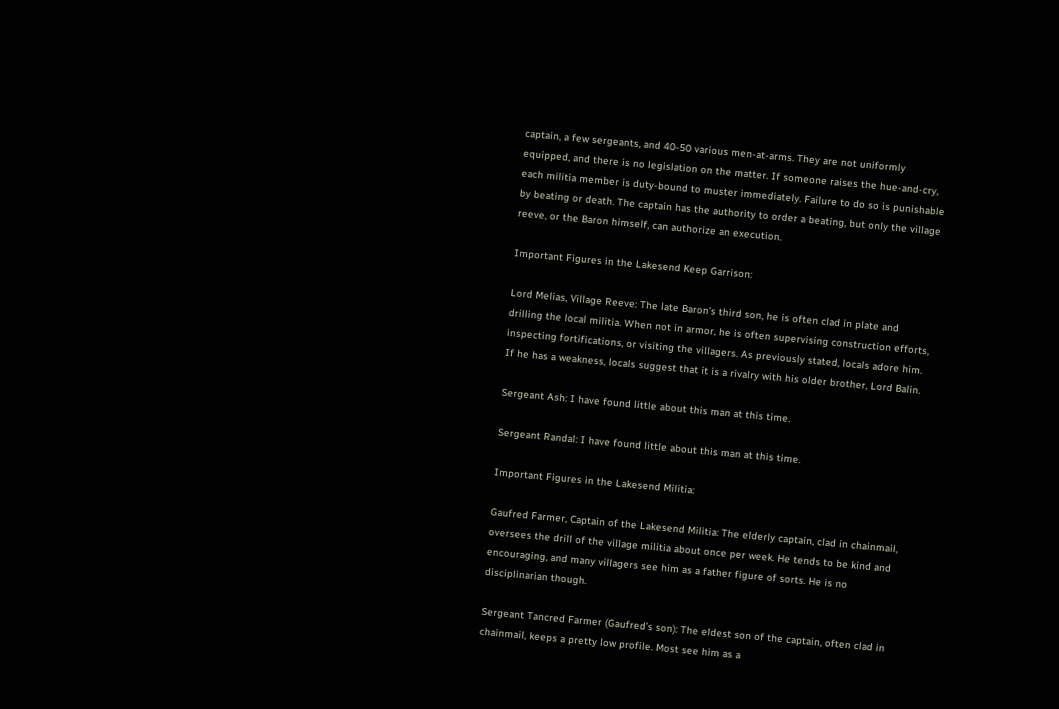captain, a few sergeants, and 40-50 various men-at-arms. They are not uniformly equipped, and there is no legislation on the matter. If someone raises the hue-and-cry, each militia member is duty-bound to muster immediately. Failure to do so is punishable by beating or death. The captain has the authority to order a beating, but only the village reeve, or the Baron himself, can authorize an execution.

Important Figures in the Lakesend Keep Garrison:

Lord Melias, Village Reeve: The late Baron’s third son, he is often clad in plate and drilling the local militia. When not in armor, he is often supervising construction efforts, inspecting fortifications, or visiting the villagers. As previously stated, locals adore him. If he has a weakness, locals suggest that it is a rivalry with his older brother, Lord Balin.

Sergeant Ash: I have found little about this man at this time.

Sergeant Randal: I have found little about this man at this time.

Important Figures in the Lakesend Militia:

Gaufred Farmer, Captain of the Lakesend Militia: The elderly captain, clad in chainmail, oversees the drill of the village militia about once per week. He tends to be kind and encouraging, and many villagers see him as a father figure of sorts. He is no disciplinarian though.

Sergeant Tancred Farmer (Gaufred’s son): The eldest son of the captain, often clad in chainmail, keeps a pretty low profile. Most see him as a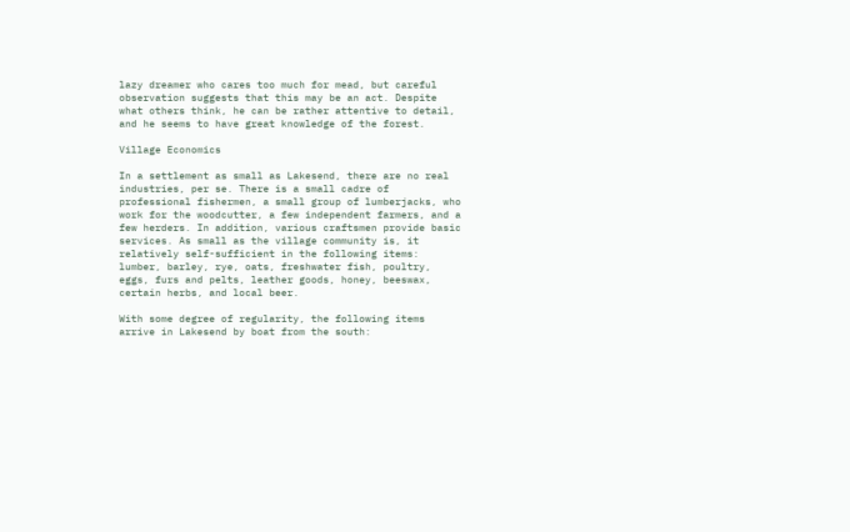lazy dreamer who cares too much for mead, but careful observation suggests that this may be an act. Despite what others think, he can be rather attentive to detail, and he seems to have great knowledge of the forest.

Village Economics

In a settlement as small as Lakesend, there are no real industries, per se. There is a small cadre of professional fishermen, a small group of lumberjacks, who work for the woodcutter, a few independent farmers, and a few herders. In addition, various craftsmen provide basic services. As small as the village community is, it relatively self-sufficient in the following items: lumber, barley, rye, oats, freshwater fish, poultry, eggs, furs and pelts, leather goods, honey, beeswax, certain herbs, and local beer.

With some degree of regularity, the following items arrive in Lakesend by boat from the south: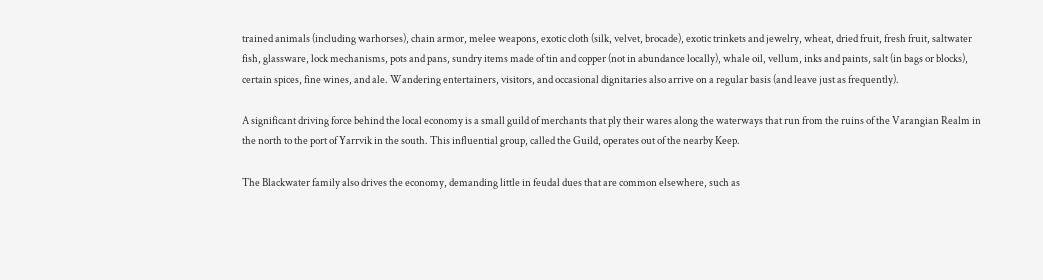trained animals (including warhorses), chain armor, melee weapons, exotic cloth (silk, velvet, brocade), exotic trinkets and jewelry, wheat, dried fruit, fresh fruit, saltwater fish, glassware, lock mechanisms, pots and pans, sundry items made of tin and copper (not in abundance locally), whale oil, vellum, inks and paints, salt (in bags or blocks), certain spices, fine wines, and ale. Wandering entertainers, visitors, and occasional dignitaries also arrive on a regular basis (and leave just as frequently).

A significant driving force behind the local economy is a small guild of merchants that ply their wares along the waterways that run from the ruins of the Varangian Realm in the north to the port of Yarrvik in the south. This influential group, called the Guild, operates out of the nearby Keep.

The Blackwater family also drives the economy, demanding little in feudal dues that are common elsewhere, such as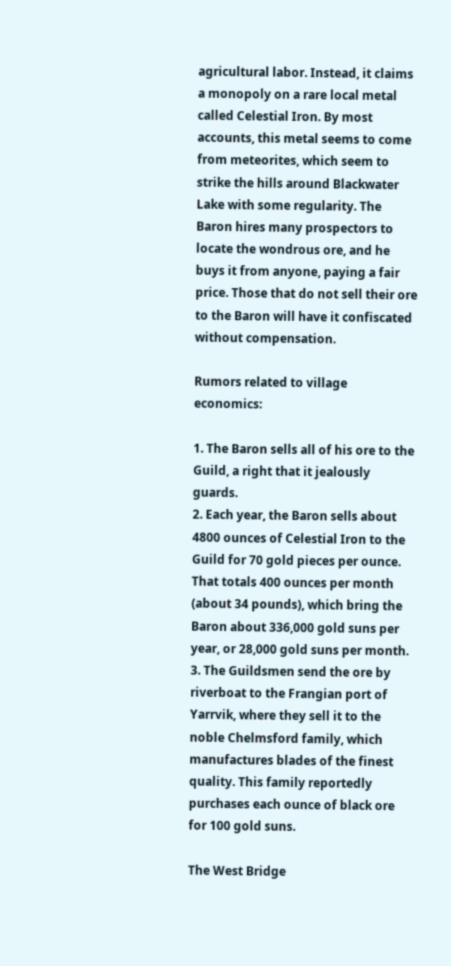agricultural labor. Instead, it claims a monopoly on a rare local metal called Celestial Iron. By most accounts, this metal seems to come from meteorites, which seem to strike the hills around Blackwater Lake with some regularity. The Baron hires many prospectors to locate the wondrous ore, and he buys it from anyone, paying a fair price. Those that do not sell their ore to the Baron will have it confiscated without compensation.

Rumors related to village economics:

1. The Baron sells all of his ore to the Guild, a right that it jealously guards.
2. Each year, the Baron sells about 4800 ounces of Celestial Iron to the Guild for 70 gold pieces per ounce. That totals 400 ounces per month (about 34 pounds), which bring the Baron about 336,000 gold suns per year, or 28,000 gold suns per month.
3. The Guildsmen send the ore by riverboat to the Frangian port of Yarrvik, where they sell it to the noble Chelmsford family, which manufactures blades of the finest quality. This family reportedly purchases each ounce of black ore for 100 gold suns.

The West Bridge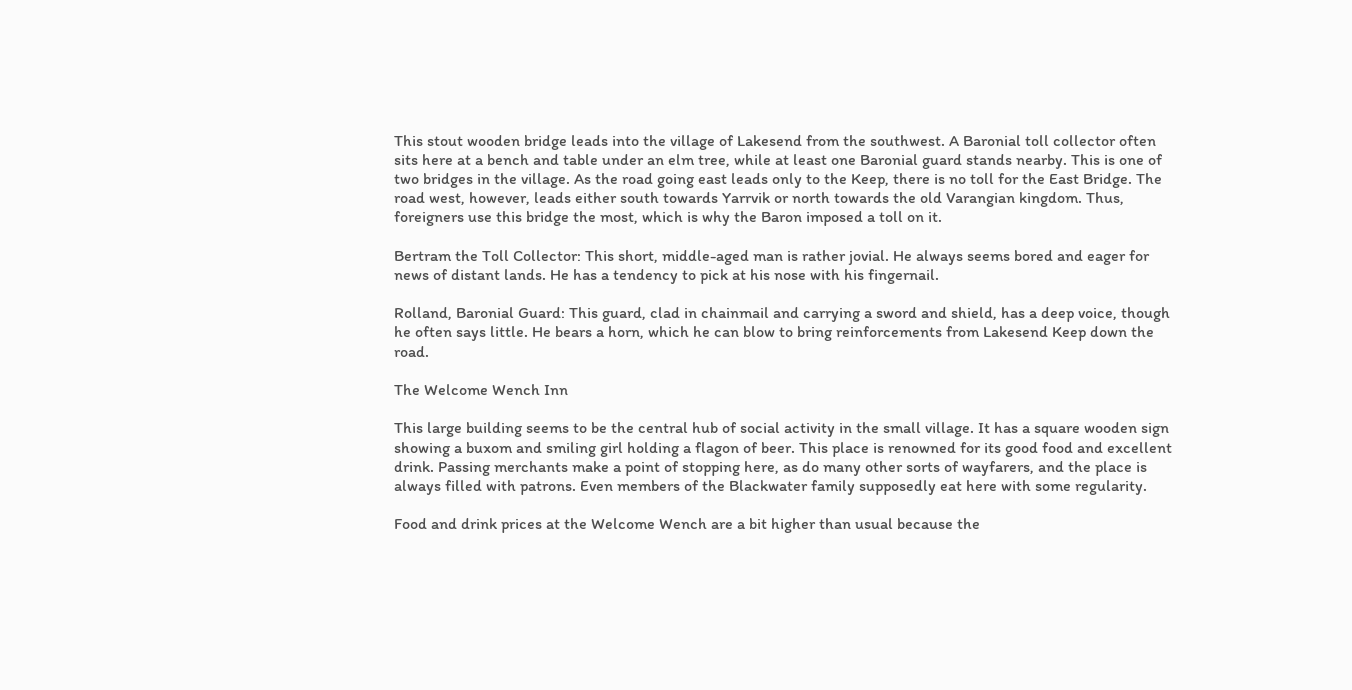This stout wooden bridge leads into the village of Lakesend from the southwest. A Baronial toll collector often sits here at a bench and table under an elm tree, while at least one Baronial guard stands nearby. This is one of two bridges in the village. As the road going east leads only to the Keep, there is no toll for the East Bridge. The road west, however, leads either south towards Yarrvik or north towards the old Varangian kingdom. Thus, foreigners use this bridge the most, which is why the Baron imposed a toll on it.

Bertram the Toll Collector: This short, middle-aged man is rather jovial. He always seems bored and eager for news of distant lands. He has a tendency to pick at his nose with his fingernail.

Rolland, Baronial Guard: This guard, clad in chainmail and carrying a sword and shield, has a deep voice, though he often says little. He bears a horn, which he can blow to bring reinforcements from Lakesend Keep down the road.

The Welcome Wench Inn

This large building seems to be the central hub of social activity in the small village. It has a square wooden sign showing a buxom and smiling girl holding a flagon of beer. This place is renowned for its good food and excellent drink. Passing merchants make a point of stopping here, as do many other sorts of wayfarers, and the place is always filled with patrons. Even members of the Blackwater family supposedly eat here with some regularity.

Food and drink prices at the Welcome Wench are a bit higher than usual because the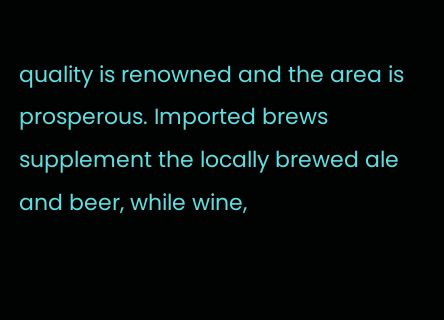quality is renowned and the area is prosperous. Imported brews supplement the locally brewed ale and beer, while wine,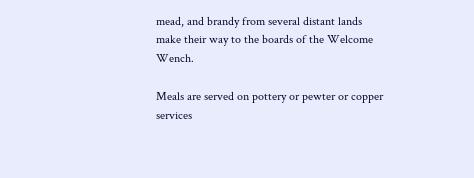mead, and brandy from several distant lands make their way to the boards of the Welcome Wench.

Meals are served on pottery or pewter or copper services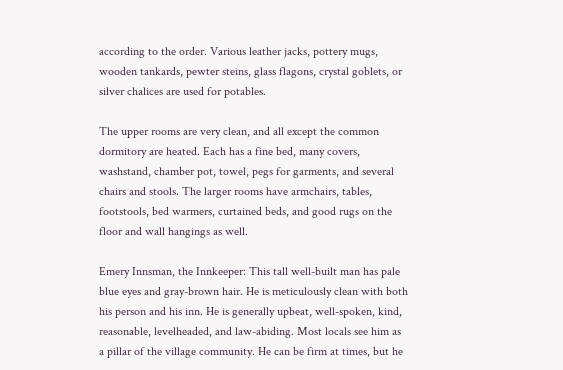according to the order. Various leather jacks, pottery mugs, wooden tankards, pewter steins, glass flagons, crystal goblets, or silver chalices are used for potables.

The upper rooms are very clean, and all except the common dormitory are heated. Each has a fine bed, many covers, washstand, chamber pot, towel, pegs for garments, and several chairs and stools. The larger rooms have armchairs, tables, footstools, bed warmers, curtained beds, and good rugs on the floor and wall hangings as well.

Emery Innsman, the Innkeeper: This tall well-built man has pale blue eyes and gray-brown hair. He is meticulously clean with both his person and his inn. He is generally upbeat, well-spoken, kind, reasonable, levelheaded, and law-abiding. Most locals see him as a pillar of the village community. He can be firm at times, but he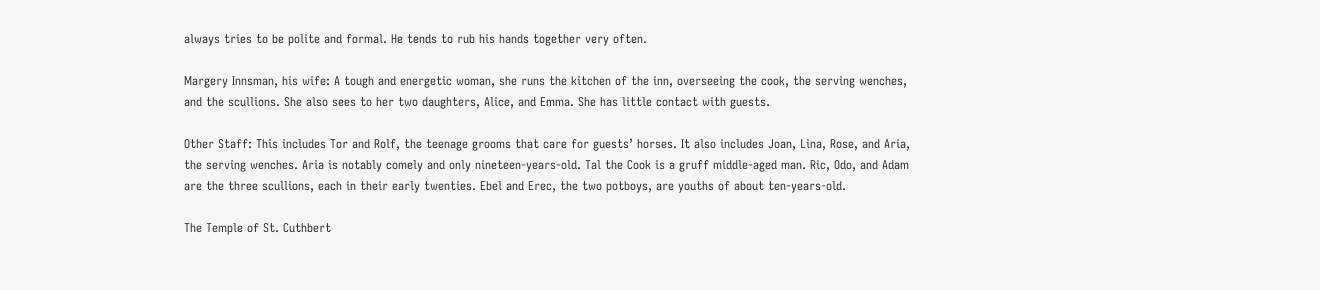always tries to be polite and formal. He tends to rub his hands together very often.

Margery Innsman, his wife: A tough and energetic woman, she runs the kitchen of the inn, overseeing the cook, the serving wenches, and the scullions. She also sees to her two daughters, Alice, and Emma. She has little contact with guests.

Other Staff: This includes Tor and Rolf, the teenage grooms that care for guests’ horses. It also includes Joan, Lina, Rose, and Aria, the serving wenches. Aria is notably comely and only nineteen-years-old. Tal the Cook is a gruff middle-aged man. Ric, Odo, and Adam are the three scullions, each in their early twenties. Ebel and Erec, the two potboys, are youths of about ten-years-old.

The Temple of St. Cuthbert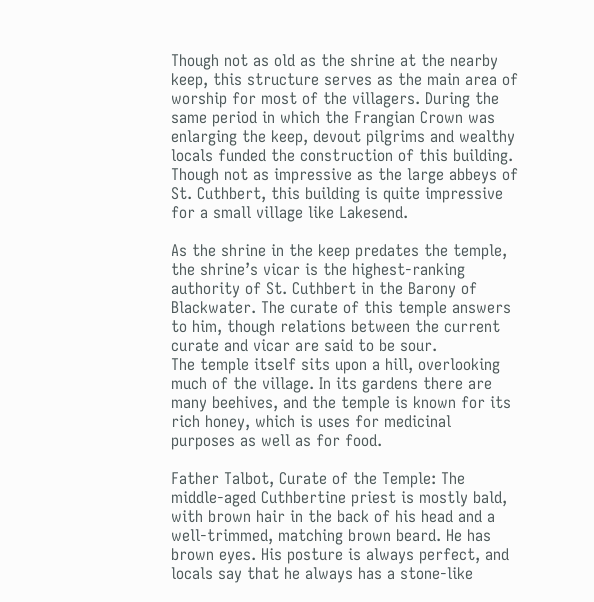Though not as old as the shrine at the nearby keep, this structure serves as the main area of worship for most of the villagers. During the same period in which the Frangian Crown was enlarging the keep, devout pilgrims and wealthy locals funded the construction of this building. Though not as impressive as the large abbeys of St. Cuthbert, this building is quite impressive for a small village like Lakesend.

As the shrine in the keep predates the temple, the shrine’s vicar is the highest-ranking authority of St. Cuthbert in the Barony of Blackwater. The curate of this temple answers to him, though relations between the current curate and vicar are said to be sour.
The temple itself sits upon a hill, overlooking much of the village. In its gardens there are many beehives, and the temple is known for its rich honey, which is uses for medicinal purposes as well as for food.

Father Talbot, Curate of the Temple: The middle-aged Cuthbertine priest is mostly bald, with brown hair in the back of his head and a well-trimmed, matching brown beard. He has brown eyes. His posture is always perfect, and locals say that he always has a stone-like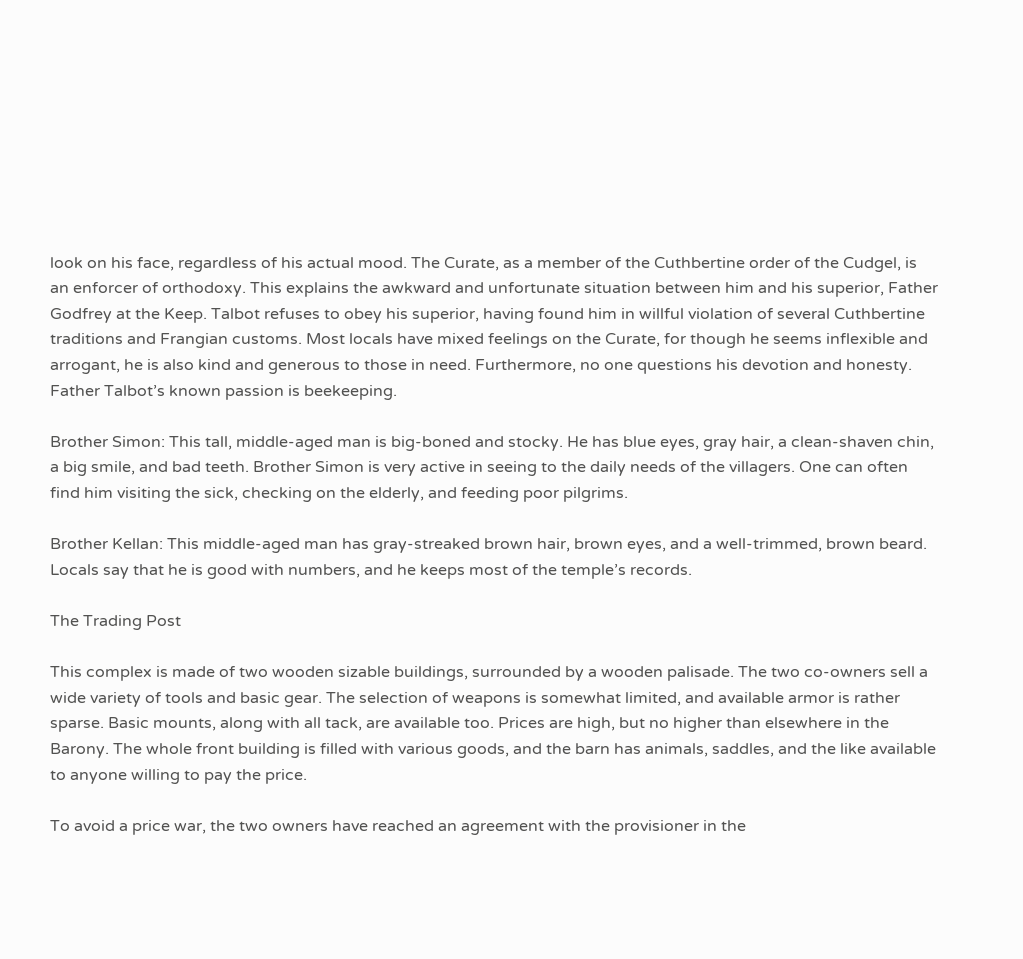look on his face, regardless of his actual mood. The Curate, as a member of the Cuthbertine order of the Cudgel, is an enforcer of orthodoxy. This explains the awkward and unfortunate situation between him and his superior, Father Godfrey at the Keep. Talbot refuses to obey his superior, having found him in willful violation of several Cuthbertine traditions and Frangian customs. Most locals have mixed feelings on the Curate, for though he seems inflexible and arrogant, he is also kind and generous to those in need. Furthermore, no one questions his devotion and honesty. Father Talbot’s known passion is beekeeping.

Brother Simon: This tall, middle-aged man is big-boned and stocky. He has blue eyes, gray hair, a clean-shaven chin, a big smile, and bad teeth. Brother Simon is very active in seeing to the daily needs of the villagers. One can often find him visiting the sick, checking on the elderly, and feeding poor pilgrims.

Brother Kellan: This middle-aged man has gray-streaked brown hair, brown eyes, and a well-trimmed, brown beard. Locals say that he is good with numbers, and he keeps most of the temple’s records.

The Trading Post

This complex is made of two wooden sizable buildings, surrounded by a wooden palisade. The two co-owners sell a wide variety of tools and basic gear. The selection of weapons is somewhat limited, and available armor is rather sparse. Basic mounts, along with all tack, are available too. Prices are high, but no higher than elsewhere in the Barony. The whole front building is filled with various goods, and the barn has animals, saddles, and the like available to anyone willing to pay the price.

To avoid a price war, the two owners have reached an agreement with the provisioner in the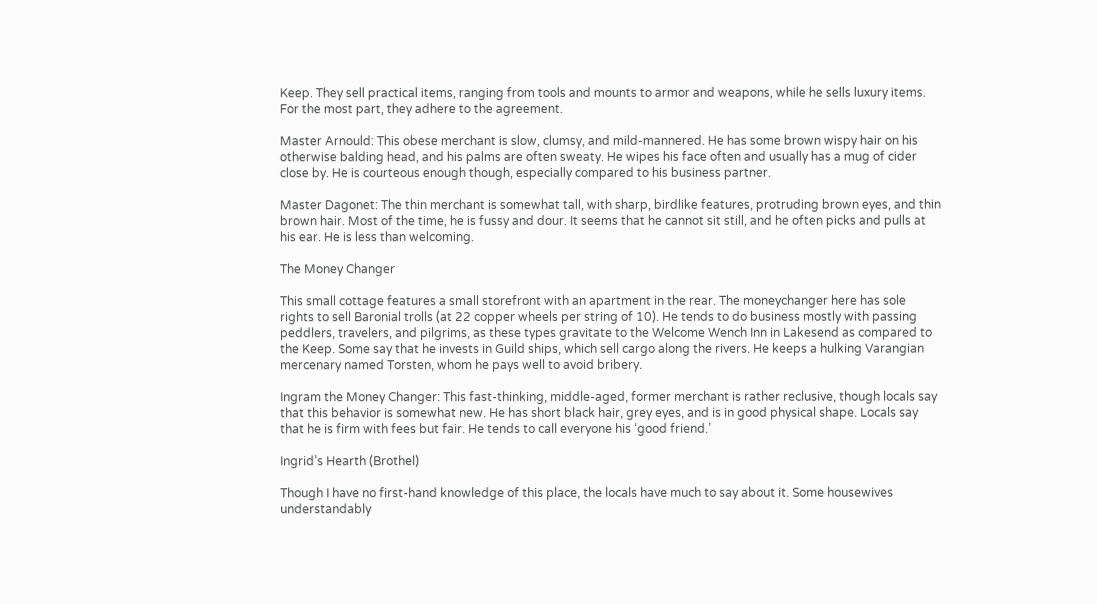Keep. They sell practical items, ranging from tools and mounts to armor and weapons, while he sells luxury items. For the most part, they adhere to the agreement.

Master Arnould: This obese merchant is slow, clumsy, and mild-mannered. He has some brown wispy hair on his otherwise balding head, and his palms are often sweaty. He wipes his face often and usually has a mug of cider close by. He is courteous enough though, especially compared to his business partner.

Master Dagonet: The thin merchant is somewhat tall, with sharp, birdlike features, protruding brown eyes, and thin brown hair. Most of the time, he is fussy and dour. It seems that he cannot sit still, and he often picks and pulls at his ear. He is less than welcoming.

The Money Changer

This small cottage features a small storefront with an apartment in the rear. The moneychanger here has sole rights to sell Baronial trolls (at 22 copper wheels per string of 10). He tends to do business mostly with passing peddlers, travelers, and pilgrims, as these types gravitate to the Welcome Wench Inn in Lakesend as compared to the Keep. Some say that he invests in Guild ships, which sell cargo along the rivers. He keeps a hulking Varangian mercenary named Torsten, whom he pays well to avoid bribery.

Ingram the Money Changer: This fast-thinking, middle-aged, former merchant is rather reclusive, though locals say that this behavior is somewhat new. He has short black hair, grey eyes, and is in good physical shape. Locals say that he is firm with fees but fair. He tends to call everyone his ‘good friend.’

Ingrid’s Hearth (Brothel)

Though I have no first-hand knowledge of this place, the locals have much to say about it. Some housewives understandably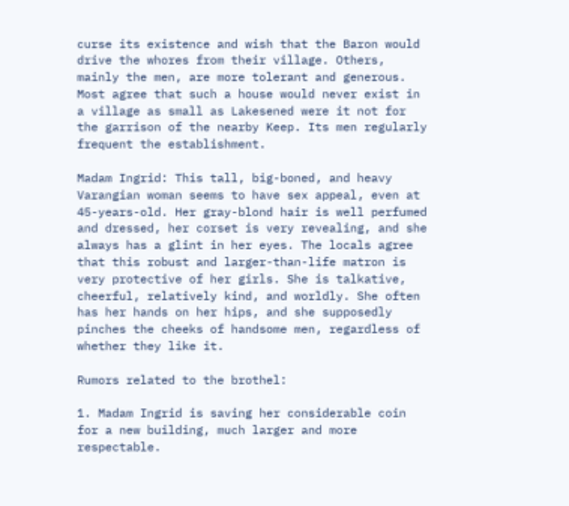curse its existence and wish that the Baron would drive the whores from their village. Others, mainly the men, are more tolerant and generous. Most agree that such a house would never exist in a village as small as Lakesened were it not for the garrison of the nearby Keep. Its men regularly frequent the establishment.

Madam Ingrid: This tall, big-boned, and heavy Varangian woman seems to have sex appeal, even at 45-years-old. Her gray-blond hair is well perfumed and dressed, her corset is very revealing, and she always has a glint in her eyes. The locals agree that this robust and larger-than-life matron is very protective of her girls. She is talkative, cheerful, relatively kind, and worldly. She often has her hands on her hips, and she supposedly pinches the cheeks of handsome men, regardless of whether they like it.

Rumors related to the brothel:

1. Madam Ingrid is saving her considerable coin for a new building, much larger and more respectable.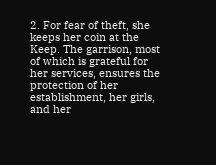2. For fear of theft, she keeps her coin at the Keep. The garrison, most of which is grateful for her services, ensures the protection of her establishment, her girls, and her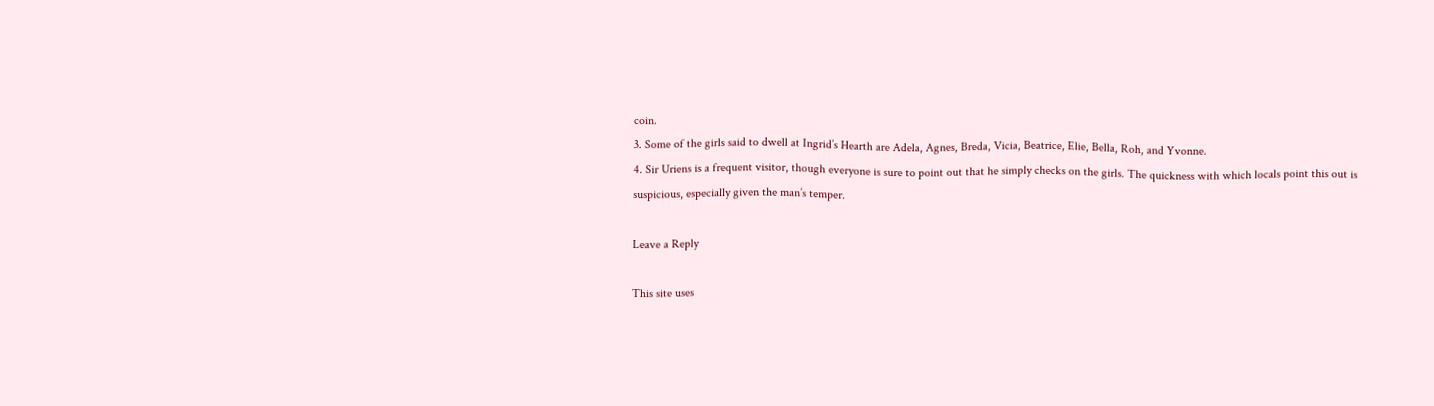coin.
3. Some of the girls said to dwell at Ingrid’s Hearth are Adela, Agnes, Breda, Vicia, Beatrice, Elie, Bella, Roh, and Yvonne.
4. Sir Uriens is a frequent visitor, though everyone is sure to point out that he simply checks on the girls. The quickness with which locals point this out is suspicious, especially given the man’s temper.

Leave a Reply

This site uses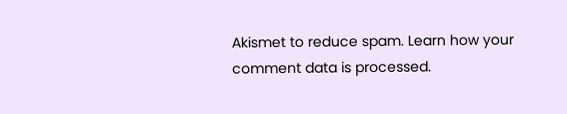Akismet to reduce spam. Learn how your comment data is processed.